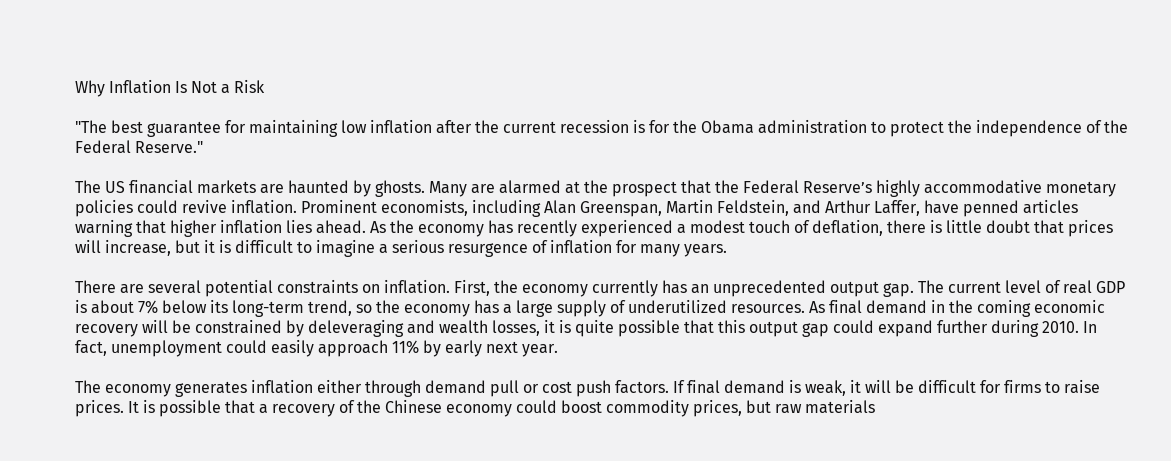Why Inflation Is Not a Risk

"The best guarantee for maintaining low inflation after the current recession is for the Obama administration to protect the independence of the Federal Reserve."

The US financial markets are haunted by ghosts. Many are alarmed at the prospect that the Federal Reserve’s highly accommodative monetary policies could revive inflation. Prominent economists, including Alan Greenspan, Martin Feldstein, and Arthur Laffer, have penned articles warning that higher inflation lies ahead. As the economy has recently experienced a modest touch of deflation, there is little doubt that prices will increase, but it is difficult to imagine a serious resurgence of inflation for many years.

There are several potential constraints on inflation. First, the economy currently has an unprecedented output gap. The current level of real GDP is about 7% below its long-term trend, so the economy has a large supply of underutilized resources. As final demand in the coming economic recovery will be constrained by deleveraging and wealth losses, it is quite possible that this output gap could expand further during 2010. In fact, unemployment could easily approach 11% by early next year.

The economy generates inflation either through demand pull or cost push factors. If final demand is weak, it will be difficult for firms to raise prices. It is possible that a recovery of the Chinese economy could boost commodity prices, but raw materials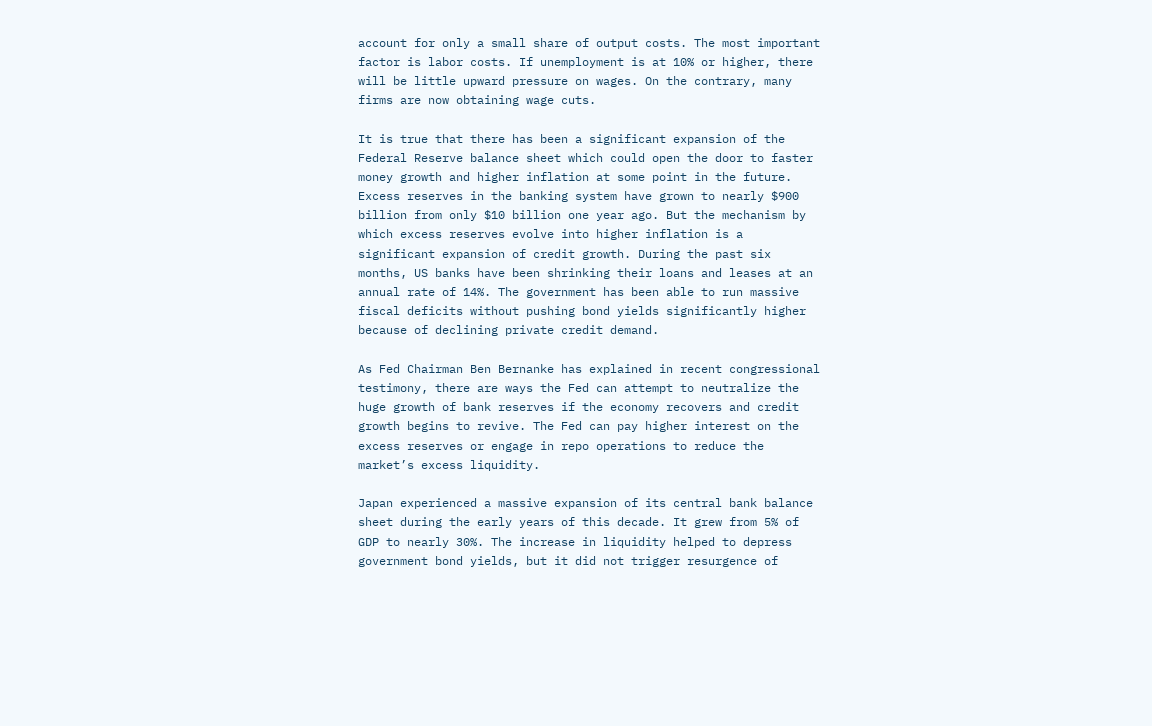account for only a small share of output costs. The most important factor is labor costs. If unemployment is at 10% or higher, there will be little upward pressure on wages. On the contrary, many firms are now obtaining wage cuts.

It is true that there has been a significant expansion of the Federal Reserve balance sheet which could open the door to faster money growth and higher inflation at some point in the future. Excess reserves in the banking system have grown to nearly $900 billion from only $10 billion one year ago. But the mechanism by which excess reserves evolve into higher inflation is a significant expansion of credit growth. During the past six months, US banks have been shrinking their loans and leases at an annual rate of 14%. The government has been able to run massive fiscal deficits without pushing bond yields significantly higher because of declining private credit demand.

As Fed Chairman Ben Bernanke has explained in recent congressional testimony, there are ways the Fed can attempt to neutralize the huge growth of bank reserves if the economy recovers and credit growth begins to revive. The Fed can pay higher interest on the excess reserves or engage in repo operations to reduce the market’s excess liquidity.

Japan experienced a massive expansion of its central bank balance sheet during the early years of this decade. It grew from 5% of GDP to nearly 30%. The increase in liquidity helped to depress government bond yields, but it did not trigger resurgence of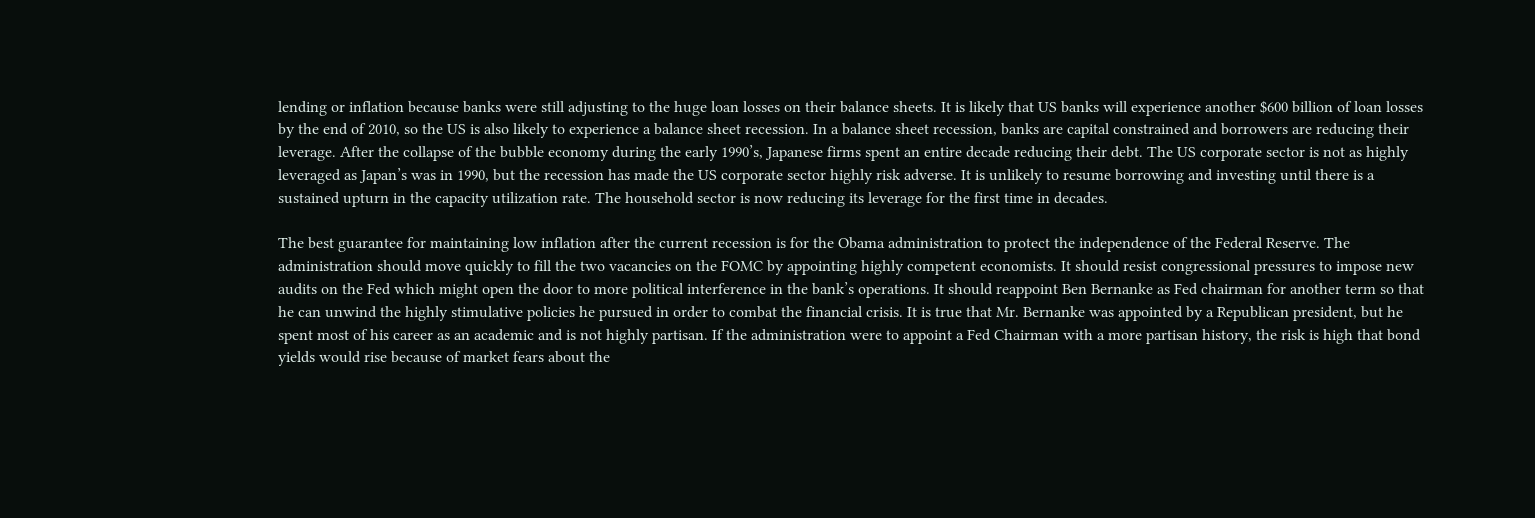lending or inflation because banks were still adjusting to the huge loan losses on their balance sheets. It is likely that US banks will experience another $600 billion of loan losses by the end of 2010, so the US is also likely to experience a balance sheet recession. In a balance sheet recession, banks are capital constrained and borrowers are reducing their leverage. After the collapse of the bubble economy during the early 1990’s, Japanese firms spent an entire decade reducing their debt. The US corporate sector is not as highly leveraged as Japan’s was in 1990, but the recession has made the US corporate sector highly risk adverse. It is unlikely to resume borrowing and investing until there is a sustained upturn in the capacity utilization rate. The household sector is now reducing its leverage for the first time in decades.

The best guarantee for maintaining low inflation after the current recession is for the Obama administration to protect the independence of the Federal Reserve. The administration should move quickly to fill the two vacancies on the FOMC by appointing highly competent economists. It should resist congressional pressures to impose new audits on the Fed which might open the door to more political interference in the bank’s operations. It should reappoint Ben Bernanke as Fed chairman for another term so that he can unwind the highly stimulative policies he pursued in order to combat the financial crisis. It is true that Mr. Bernanke was appointed by a Republican president, but he spent most of his career as an academic and is not highly partisan. If the administration were to appoint a Fed Chairman with a more partisan history, the risk is high that bond yields would rise because of market fears about the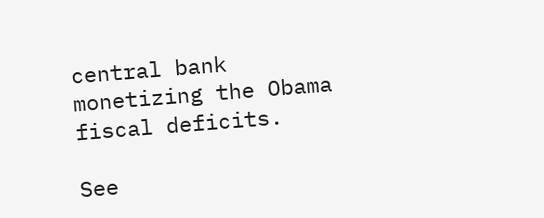central bank monetizing the Obama fiscal deficits.

See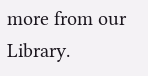more from our Library.